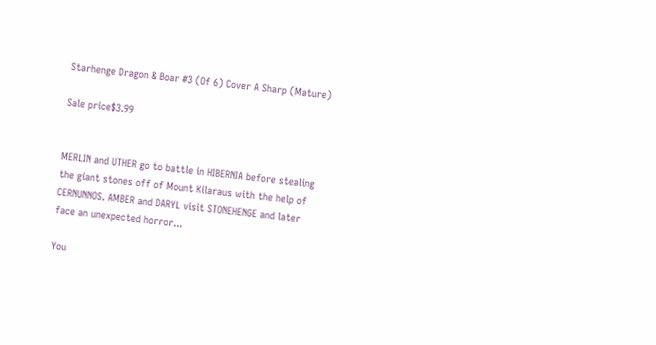Starhenge Dragon & Boar #3 (Of 6) Cover A Sharp (Mature)

Sale price$3.99


MERLIN and UTHER go to battle in HIBERNIA before stealing the giant stones off of Mount Kilaraus with the help of CERNUNNOS. AMBER and DARYL visit STONEHENGE and later face an unexpected horror...

You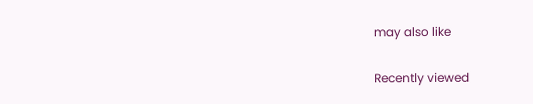may also like

Recently viewed